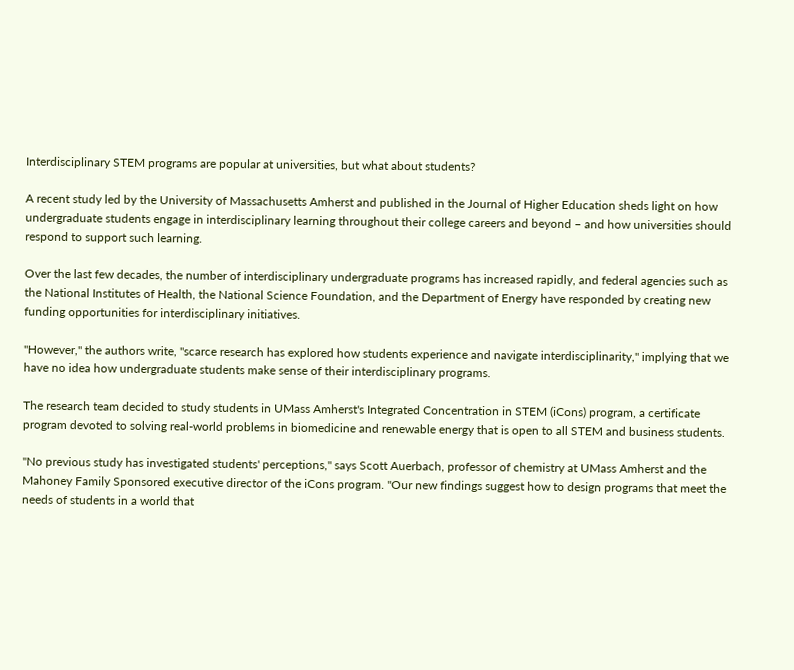Interdisciplinary STEM programs are popular at universities, but what about students?

A recent study led by the University of Massachusetts Amherst and published in the Journal of Higher Education sheds light on how undergraduate students engage in interdisciplinary learning throughout their college careers and beyond – and how universities should respond to support such learning.

Over the last few decades, the number of interdisciplinary undergraduate programs has increased rapidly, and federal agencies such as the National Institutes of Health, the National Science Foundation, and the Department of Energy have responded by creating new funding opportunities for interdisciplinary initiatives.

"However," the authors write, "scarce research has explored how students experience and navigate interdisciplinarity," implying that we have no idea how undergraduate students make sense of their interdisciplinary programs.

The research team decided to study students in UMass Amherst's Integrated Concentration in STEM (iCons) program, a certificate program devoted to solving real-world problems in biomedicine and renewable energy that is open to all STEM and business students.

"No previous study has investigated students' perceptions," says Scott Auerbach, professor of chemistry at UMass Amherst and the Mahoney Family Sponsored executive director of the iCons program. "Our new findings suggest how to design programs that meet the needs of students in a world that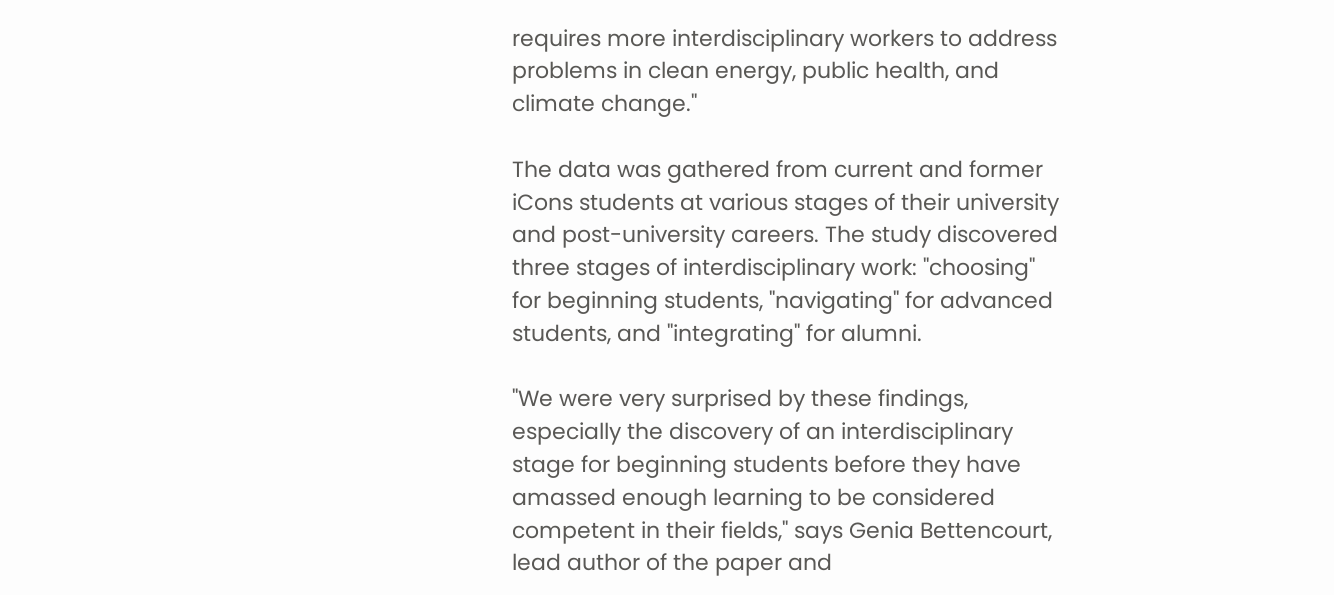requires more interdisciplinary workers to address problems in clean energy, public health, and climate change."

The data was gathered from current and former iCons students at various stages of their university and post-university careers. The study discovered three stages of interdisciplinary work: "choosing" for beginning students, "navigating" for advanced students, and "integrating" for alumni.

"We were very surprised by these findings, especially the discovery of an interdisciplinary stage for beginning students before they have amassed enough learning to be considered competent in their fields," says Genia Bettencourt, lead author of the paper and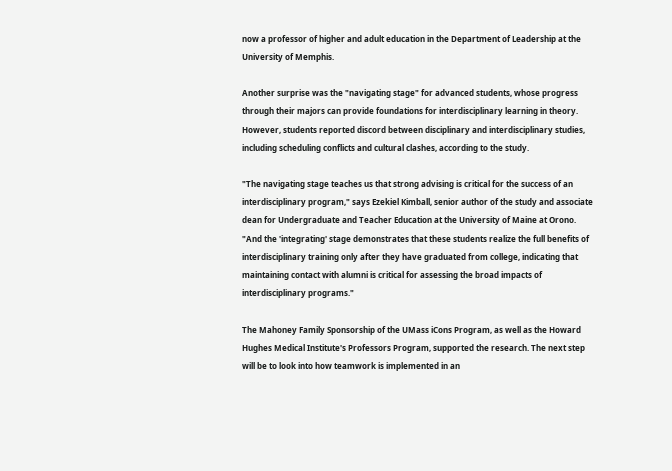now a professor of higher and adult education in the Department of Leadership at the University of Memphis.

Another surprise was the "navigating stage" for advanced students, whose progress through their majors can provide foundations for interdisciplinary learning in theory. However, students reported discord between disciplinary and interdisciplinary studies, including scheduling conflicts and cultural clashes, according to the study.

"The navigating stage teaches us that strong advising is critical for the success of an interdisciplinary program," says Ezekiel Kimball, senior author of the study and associate dean for Undergraduate and Teacher Education at the University of Maine at Orono. "And the 'integrating' stage demonstrates that these students realize the full benefits of interdisciplinary training only after they have graduated from college, indicating that maintaining contact with alumni is critical for assessing the broad impacts of interdisciplinary programs."

The Mahoney Family Sponsorship of the UMass iCons Program, as well as the Howard Hughes Medical Institute's Professors Program, supported the research. The next step will be to look into how teamwork is implemented in an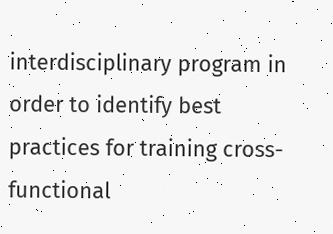interdisciplinary program in order to identify best practices for training cross-functional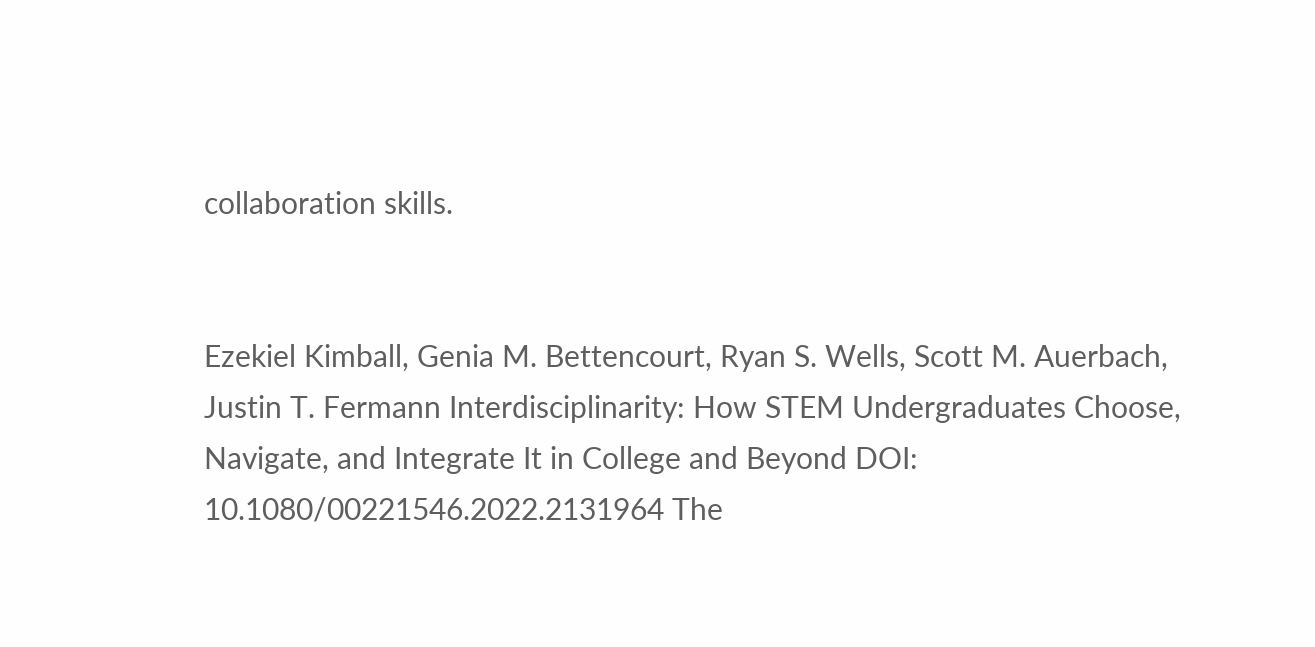collaboration skills.


Ezekiel Kimball, Genia M. Bettencourt, Ryan S. Wells, Scott M. Auerbach, Justin T. Fermann Interdisciplinarity: How STEM Undergraduates Choose, Navigate, and Integrate It in College and Beyond DOI: 10.1080/00221546.2022.2131964 The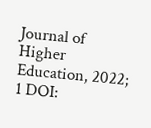Journal of Higher Education, 2022; 1 DOI: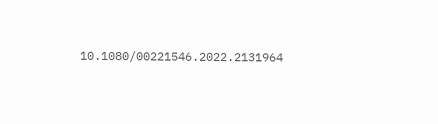10.1080/00221546.2022.2131964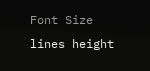Font Size
lines height